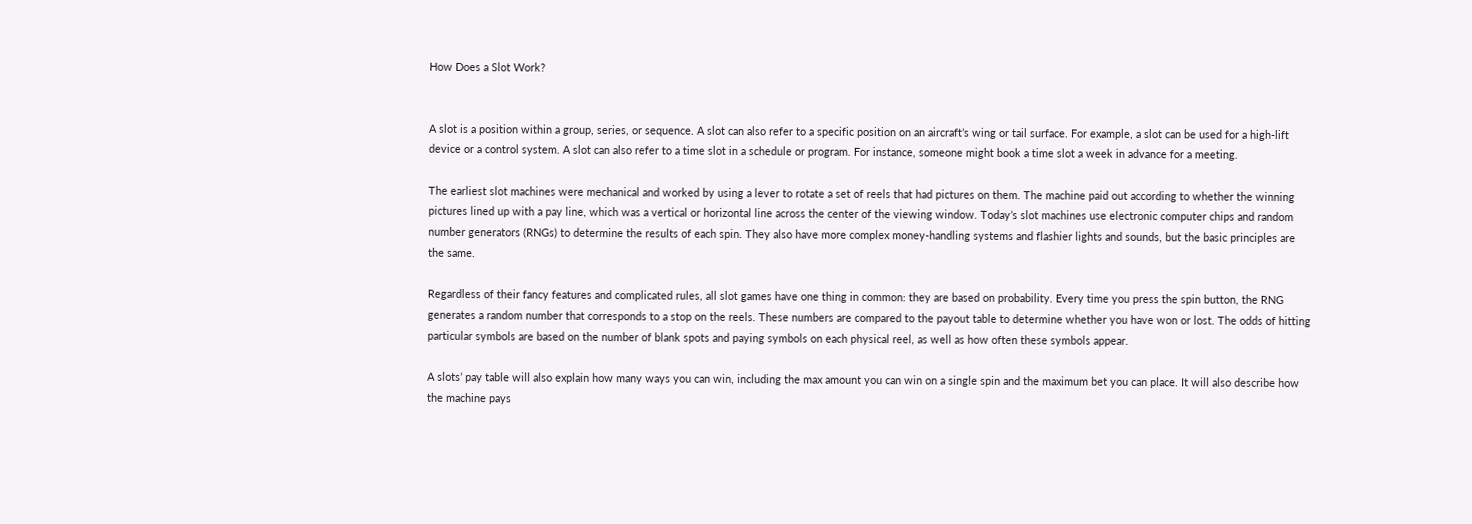How Does a Slot Work?


A slot is a position within a group, series, or sequence. A slot can also refer to a specific position on an aircraft’s wing or tail surface. For example, a slot can be used for a high-lift device or a control system. A slot can also refer to a time slot in a schedule or program. For instance, someone might book a time slot a week in advance for a meeting.

The earliest slot machines were mechanical and worked by using a lever to rotate a set of reels that had pictures on them. The machine paid out according to whether the winning pictures lined up with a pay line, which was a vertical or horizontal line across the center of the viewing window. Today’s slot machines use electronic computer chips and random number generators (RNGs) to determine the results of each spin. They also have more complex money-handling systems and flashier lights and sounds, but the basic principles are the same.

Regardless of their fancy features and complicated rules, all slot games have one thing in common: they are based on probability. Every time you press the spin button, the RNG generates a random number that corresponds to a stop on the reels. These numbers are compared to the payout table to determine whether you have won or lost. The odds of hitting particular symbols are based on the number of blank spots and paying symbols on each physical reel, as well as how often these symbols appear.

A slots’ pay table will also explain how many ways you can win, including the max amount you can win on a single spin and the maximum bet you can place. It will also describe how the machine pays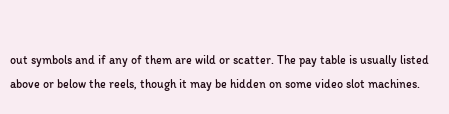out symbols and if any of them are wild or scatter. The pay table is usually listed above or below the reels, though it may be hidden on some video slot machines.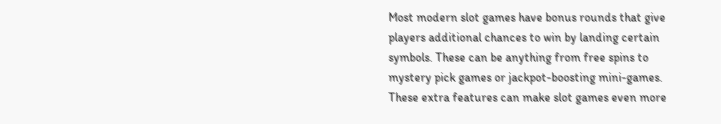Most modern slot games have bonus rounds that give players additional chances to win by landing certain symbols. These can be anything from free spins to mystery pick games or jackpot-boosting mini-games. These extra features can make slot games even more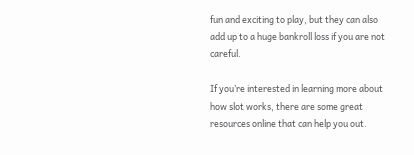fun and exciting to play, but they can also add up to a huge bankroll loss if you are not careful.

If you’re interested in learning more about how slot works, there are some great resources online that can help you out.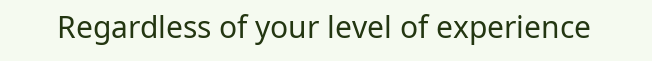Regardless of your level of experience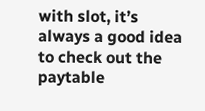with slot, it’s always a good idea to check out the paytable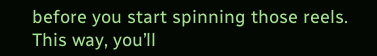before you start spinning those reels. This way, you’ll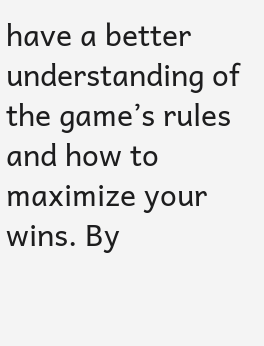have a better understanding of the game’s rules and how to maximize your wins. By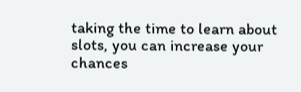taking the time to learn about slots, you can increase your chances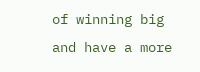of winning big and have a more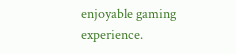enjoyable gaming experience.